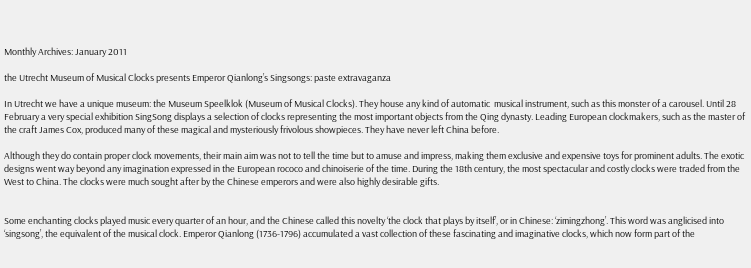Monthly Archives: January 2011

the Utrecht Museum of Musical Clocks presents Emperor Qianlong’s Singsongs: paste extravaganza

In Utrecht we have a unique museum: the Museum Speelklok (Museum of Musical Clocks). They house any kind of automatic  musical instrument, such as this monster of a carousel. Until 28 February a very special exhibition SingSong displays a selection of clocks representing the most important objects from the Qing dynasty. Leading European clockmakers, such as the master of the craft James Cox, produced many of these magical and mysteriously frivolous showpieces. They have never left China before.

Although they do contain proper clock movements, their main aim was not to tell the time but to amuse and impress, making them exclusive and expensive toys for prominent adults. The exotic designs went way beyond any imagination expressed in the European rococo and chinoiserie of the time. During the 18th century, the most spectacular and costly clocks were traded from the West to China. The clocks were much sought after by the Chinese emperors and were also highly desirable gifts.


Some enchanting clocks played music every quarter of an hour, and the Chinese called this novelty ‘the clock that plays by itself’, or in Chinese: ‘zimingzhong’. This word was anglicised into ‘singsong’, the equivalent of the musical clock. Emperor Qianlong (1736-1796) accumulated a vast collection of these fascinating and imaginative clocks, which now form part of the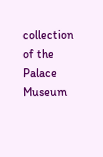collection of the Palace Museum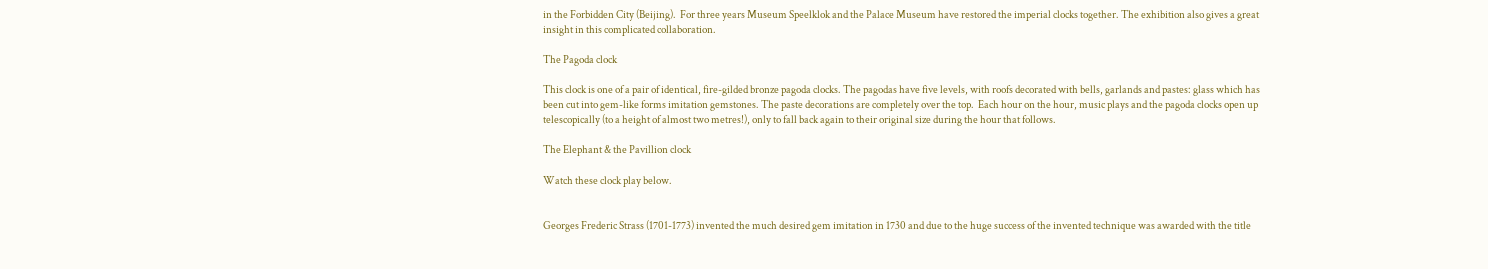in the Forbidden City (Beijing).  For three years Museum Speelklok and the Palace Museum have restored the imperial clocks together. The exhibition also gives a great insight in this complicated collaboration.

The Pagoda clock

This clock is one of a pair of identical, fire-gilded bronze pagoda clocks. The pagodas have five levels, with roofs decorated with bells, garlands and pastes: glass which has been cut into gem-like forms imitation gemstones. The paste decorations are completely over the top.  Each hour on the hour, music plays and the pagoda clocks open up telescopically (to a height of almost two metres!), only to fall back again to their original size during the hour that follows.

The Elephant & the Pavillion clock

Watch these clock play below.


Georges Frederic Strass (1701-1773) invented the much desired gem imitation in 1730 and due to the huge success of the invented technique was awarded with the title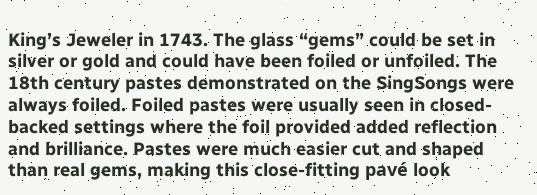King’s Jeweler in 1743. The glass “gems” could be set in silver or gold and could have been foiled or unfoiled. The 18th century pastes demonstrated on the SingSongs were always foiled. Foiled pastes were usually seen in closed-backed settings where the foil provided added reflection and brilliance. Pastes were much easier cut and shaped than real gems, making this close-fitting pavé look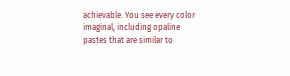achievable. You see every color imaginal, including opaline pastes that are similar to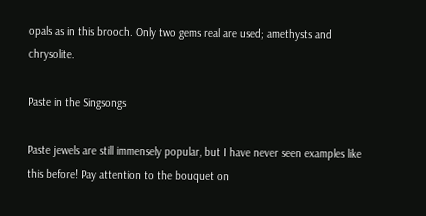opals as in this brooch. Only two gems real are used; amethysts and  chrysolite.

Paste in the Singsongs

Paste jewels are still immensely popular, but I have never seen examples like this before! Pay attention to the bouquet on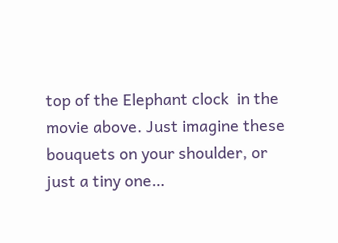top of the Elephant clock  in the movie above. Just imagine these bouquets on your shoulder, or just a tiny one…